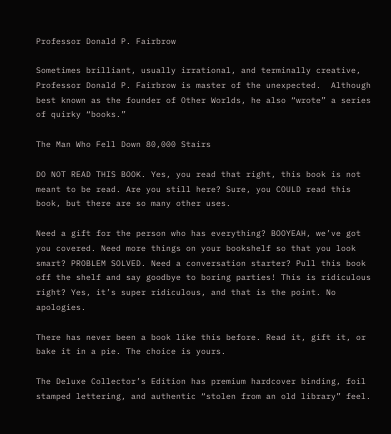Professor Donald P. Fairbrow

Sometimes brilliant, usually irrational, and terminally creative, Professor Donald P. Fairbrow is master of the unexpected.  Although best known as the founder of Other Worlds, he also “wrote” a series of quirky “books.”

The Man Who Fell Down 80,000 Stairs

DO NOT READ THIS BOOK. Yes, you read that right, this book is not meant to be read. Are you still here? Sure, you COULD read this book, but there are so many other uses.

Need a gift for the person who has everything? BOOYEAH, we’ve got you covered. Need more things on your bookshelf so that you look smart? PROBLEM SOLVED. Need a conversation starter? Pull this book off the shelf and say goodbye to boring parties! This is ridiculous right? Yes, it’s super ridiculous, and that is the point. No apologies.

There has never been a book like this before. Read it, gift it, or bake it in a pie. The choice is yours.

The Deluxe Collector’s Edition has premium hardcover binding, foil stamped lettering, and authentic “stolen from an old library” feel.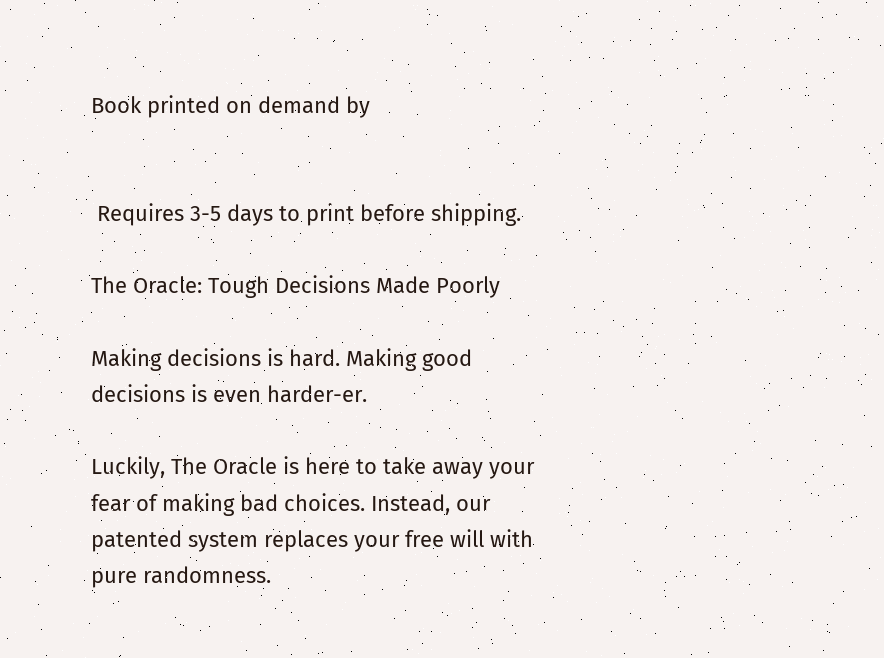Book printed on demand by


 Requires 3-5 days to print before shipping.

The Oracle: Tough Decisions Made Poorly

Making decisions is hard. Making good decisions is even harder-er.

Luckily, The Oracle is here to take away your fear of making bad choices. Instead, our patented system replaces your free will with pure randomness.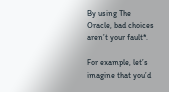By using The Oracle, bad choices aren’t your fault*.

For example, let’s imagine that you’d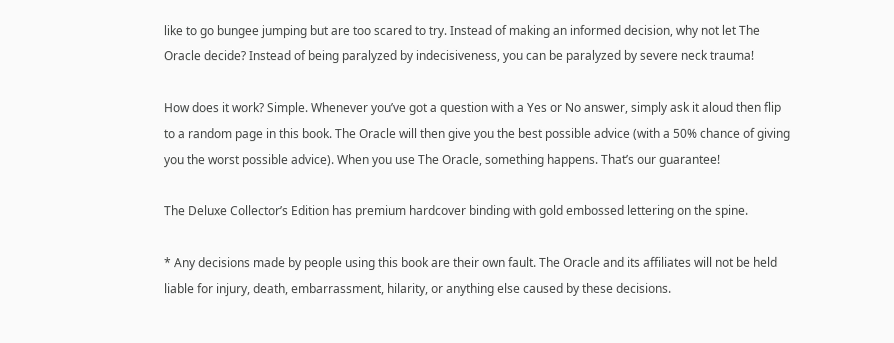like to go bungee jumping but are too scared to try. Instead of making an informed decision, why not let The Oracle decide? Instead of being paralyzed by indecisiveness, you can be paralyzed by severe neck trauma!

How does it work? Simple. Whenever you’ve got a question with a Yes or No answer, simply ask it aloud then flip to a random page in this book. The Oracle will then give you the best possible advice (with a 50% chance of giving you the worst possible advice). When you use The Oracle, something happens. That’s our guarantee!

The Deluxe Collector’s Edition has premium hardcover binding with gold embossed lettering on the spine.

* Any decisions made by people using this book are their own fault. The Oracle and its affiliates will not be held liable for injury, death, embarrassment, hilarity, or anything else caused by these decisions.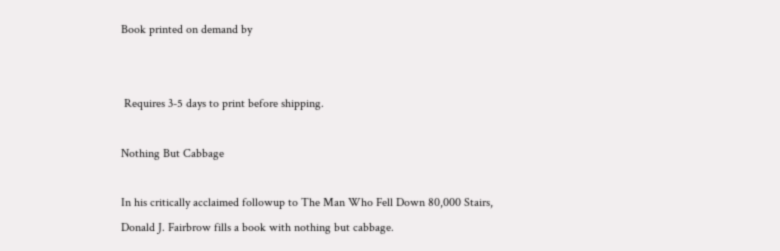Book printed on demand by


 Requires 3-5 days to print before shipping.

Nothing But Cabbage

In his critically acclaimed followup to The Man Who Fell Down 80,000 Stairs, Donald J. Fairbrow fills a book with nothing but cabbage.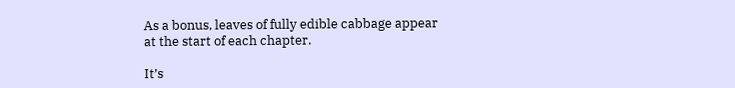As a bonus, leaves of fully edible cabbage appear at the start of each chapter.

It’s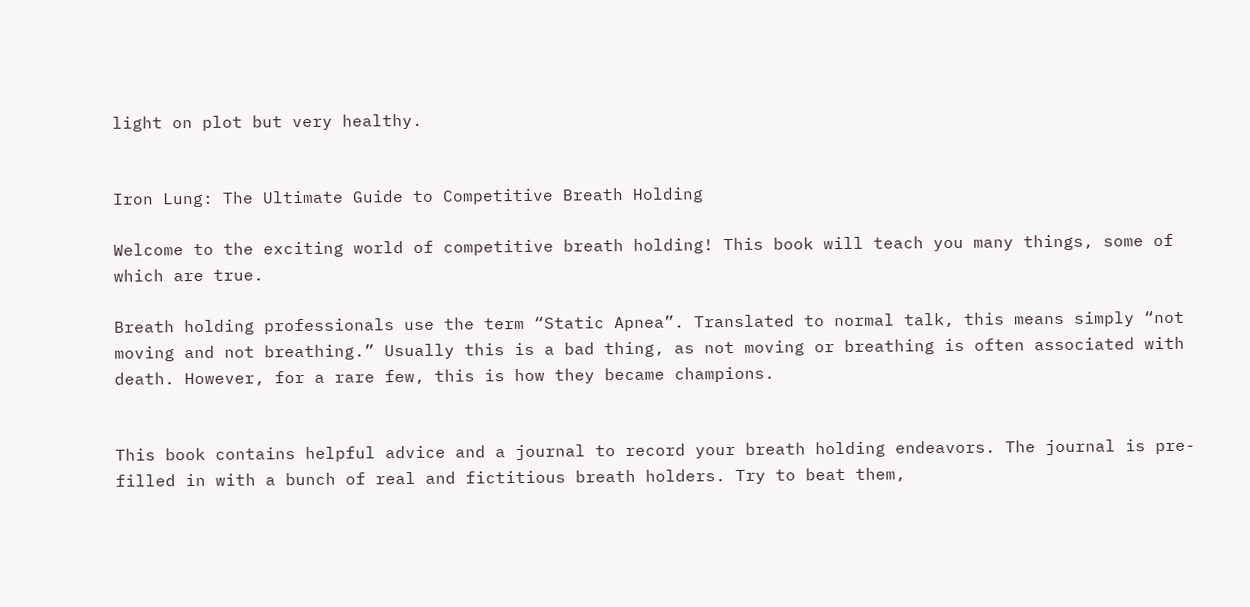light on plot but very healthy.


Iron Lung: The Ultimate Guide to Competitive Breath Holding

Welcome to the exciting world of competitive breath holding! This book will teach you many things, some of which are true.

Breath holding professionals use the term “Static Apnea”. Translated to normal talk, this means simply “not moving and not breathing.” Usually this is a bad thing, as not moving or breathing is often associated with death. However, for a rare few, this is how they became champions.


This book contains helpful advice and a journal to record your breath holding endeavors. The journal is pre-filled in with a bunch of real and fictitious breath holders. Try to beat them,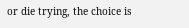or die trying, the choice is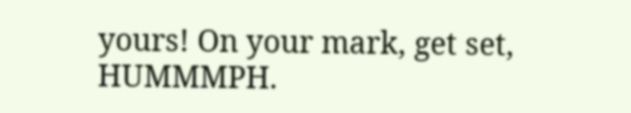yours! On your mark, get set, HUMMMPH.